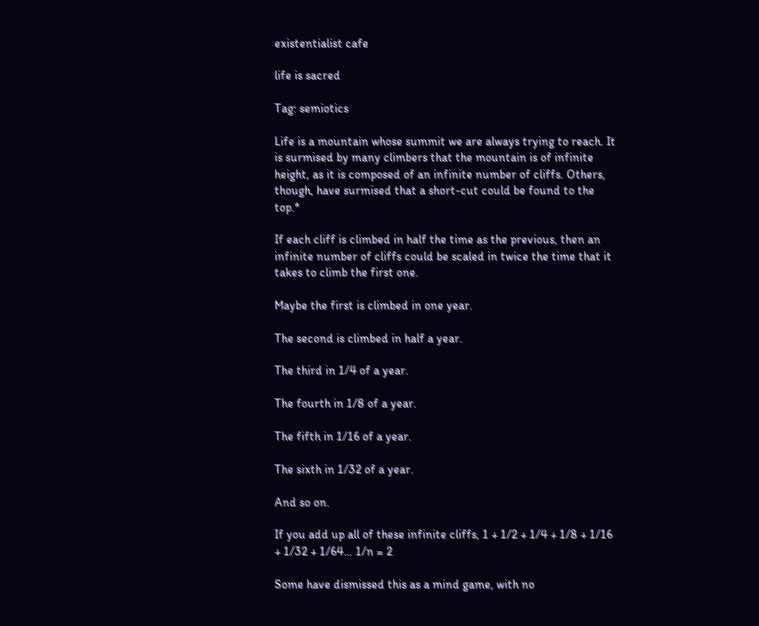existentialist cafe

life is sacred

Tag: semiotics

Life is a mountain whose summit we are always trying to reach. It is surmised by many climbers that the mountain is of infinite height, as it is composed of an infinite number of cliffs. Others, though, have surmised that a short-cut could be found to the top.*

If each cliff is climbed in half the time as the previous, then an infinite number of cliffs could be scaled in twice the time that it takes to climb the first one.

Maybe the first is climbed in one year.

The second is climbed in half a year.

The third in 1/4 of a year.

The fourth in 1/8 of a year.

The fifth in 1/16 of a year.

The sixth in 1/32 of a year.

And so on.

If you add up all of these infinite cliffs, 1 + 1/2 + 1/4 + 1/8 + 1/16 + 1/32 + 1/64… 1/n = 2

Some have dismissed this as a mind game, with no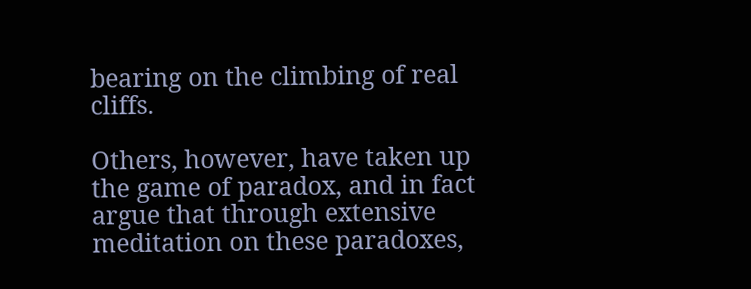bearing on the climbing of real cliffs.

Others, however, have taken up the game of paradox, and in fact argue that through extensive meditation on these paradoxes,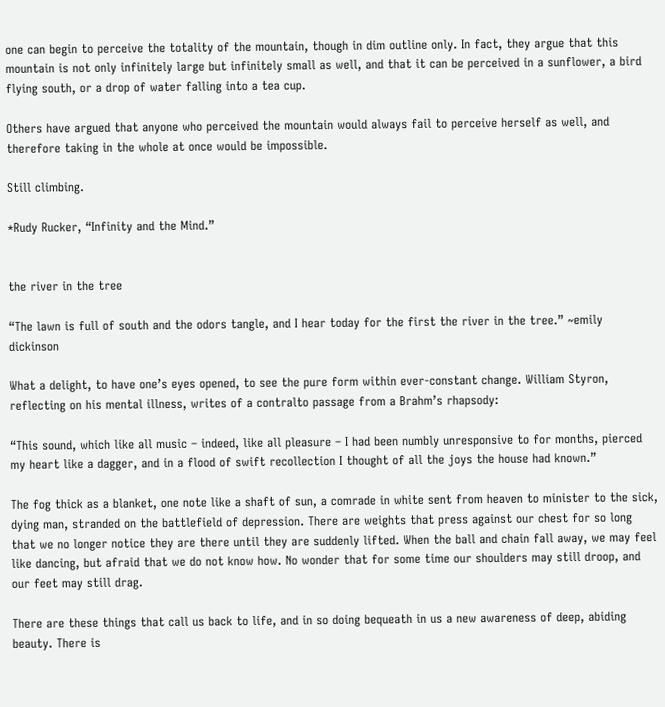one can begin to perceive the totality of the mountain, though in dim outline only. In fact, they argue that this mountain is not only infinitely large but infinitely small as well, and that it can be perceived in a sunflower, a bird flying south, or a drop of water falling into a tea cup.

Others have argued that anyone who perceived the mountain would always fail to perceive herself as well, and therefore taking in the whole at once would be impossible.

Still climbing.

*Rudy Rucker, “Infinity and the Mind.”


the river in the tree

“The lawn is full of south and the odors tangle, and I hear today for the first the river in the tree.” ~emily dickinson

What a delight, to have one’s eyes opened, to see the pure form within ever-constant change. William Styron, reflecting on his mental illness, writes of a contralto passage from a Brahm’s rhapsody:

“This sound, which like all music – indeed, like all pleasure – I had been numbly unresponsive to for months, pierced my heart like a dagger, and in a flood of swift recollection I thought of all the joys the house had known.”

The fog thick as a blanket, one note like a shaft of sun, a comrade in white sent from heaven to minister to the sick, dying man, stranded on the battlefield of depression. There are weights that press against our chest for so long that we no longer notice they are there until they are suddenly lifted. When the ball and chain fall away, we may feel like dancing, but afraid that we do not know how. No wonder that for some time our shoulders may still droop, and our feet may still drag.

There are these things that call us back to life, and in so doing bequeath in us a new awareness of deep, abiding beauty. There is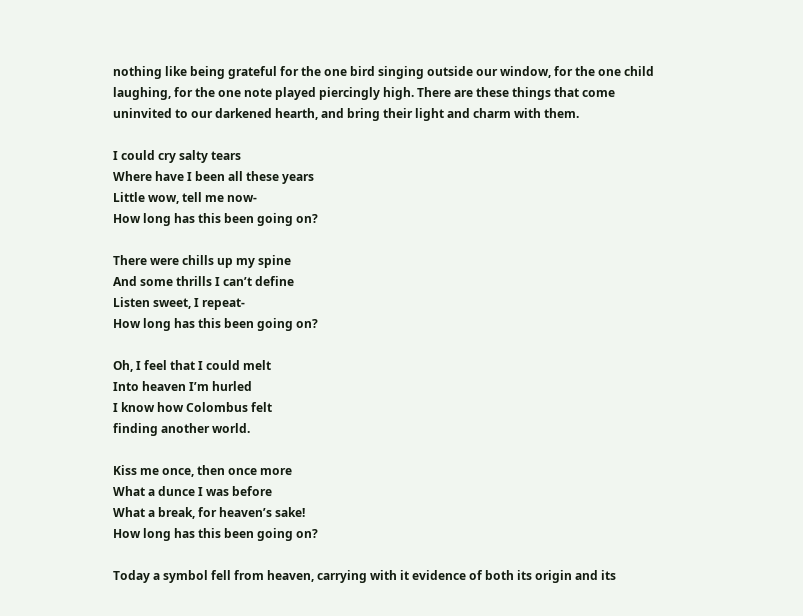nothing like being grateful for the one bird singing outside our window, for the one child laughing, for the one note played piercingly high. There are these things that come uninvited to our darkened hearth, and bring their light and charm with them.

I could cry salty tears
Where have I been all these years
Little wow, tell me now-
How long has this been going on?

There were chills up my spine
And some thrills I can’t define
Listen sweet, I repeat-
How long has this been going on?

Oh, I feel that I could melt
Into heaven I’m hurled
I know how Colombus felt
finding another world.

Kiss me once, then once more
What a dunce I was before
What a break, for heaven’s sake!
How long has this been going on?

Today a symbol fell from heaven, carrying with it evidence of both its origin and its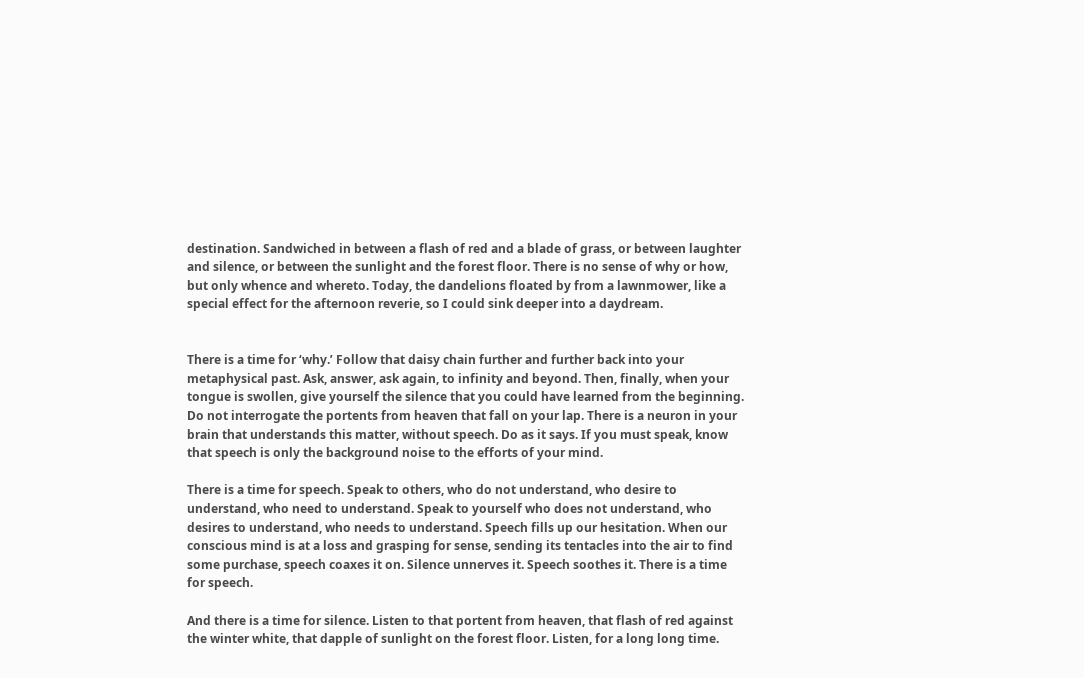destination. Sandwiched in between a flash of red and a blade of grass, or between laughter and silence, or between the sunlight and the forest floor. There is no sense of why or how, but only whence and whereto. Today, the dandelions floated by from a lawnmower, like a special effect for the afternoon reverie, so I could sink deeper into a daydream.


There is a time for ‘why.’ Follow that daisy chain further and further back into your metaphysical past. Ask, answer, ask again, to infinity and beyond. Then, finally, when your tongue is swollen, give yourself the silence that you could have learned from the beginning. Do not interrogate the portents from heaven that fall on your lap. There is a neuron in your brain that understands this matter, without speech. Do as it says. If you must speak, know that speech is only the background noise to the efforts of your mind.

There is a time for speech. Speak to others, who do not understand, who desire to understand, who need to understand. Speak to yourself who does not understand, who desires to understand, who needs to understand. Speech fills up our hesitation. When our conscious mind is at a loss and grasping for sense, sending its tentacles into the air to find some purchase, speech coaxes it on. Silence unnerves it. Speech soothes it. There is a time for speech.

And there is a time for silence. Listen to that portent from heaven, that flash of red against the winter white, that dapple of sunlight on the forest floor. Listen, for a long long time.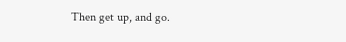Then get up, and go.